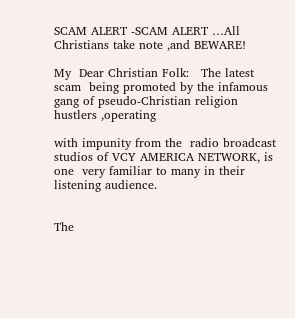SCAM ALERT -SCAM ALERT …All Christians take note ,and BEWARE!

My  Dear Christian Folk:   The latest scam  being promoted by the infamous gang of pseudo-Christian religion hustlers ,operating

with impunity from the  radio broadcast studios of VCY AMERICA NETWORK, is one  very familiar to many in their listening audience.


The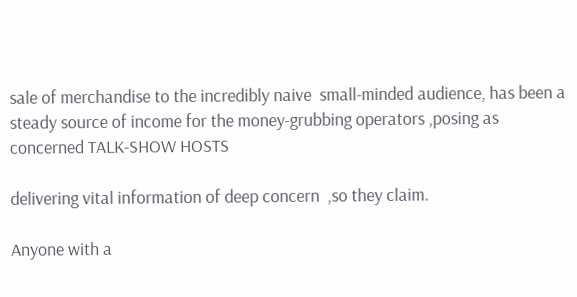sale of merchandise to the incredibly naive  small-minded audience, has been a steady source of income for the money-grubbing operators ,posing as  concerned TALK-SHOW HOSTS

delivering vital information of deep concern  ,so they claim.

Anyone with a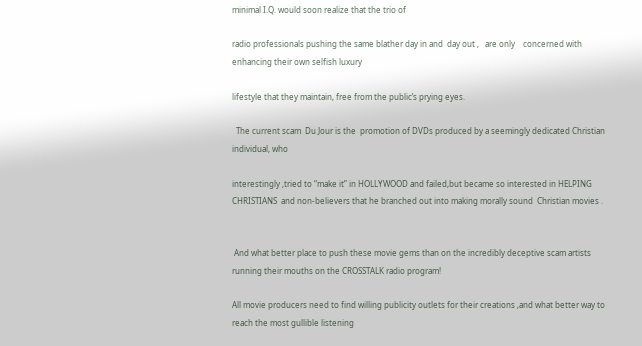minimal I.Q. would soon realize that the trio of

radio professionals pushing the same blather day in and  day out ,   are only    concerned with enhancing their own selfish luxury

lifestyle that they maintain, free from the public’s prying eyes.

  The current scam  Du Jour is the  promotion of DVDs produced by a seemingly dedicated Christian  individual, who

interestingly ,tried to “make it” in HOLLYWOOD and failed,but became so interested in HELPING CHRISTIANS  and non-believers that he branched out into making morally sound  Christian movies .


 And what better place to push these movie gems than on the incredibly deceptive scam artists  running their mouths on the CROSSTALK radio program!

All movie producers need to find willing publicity outlets for their creations ,and what better way to reach the most gullible listening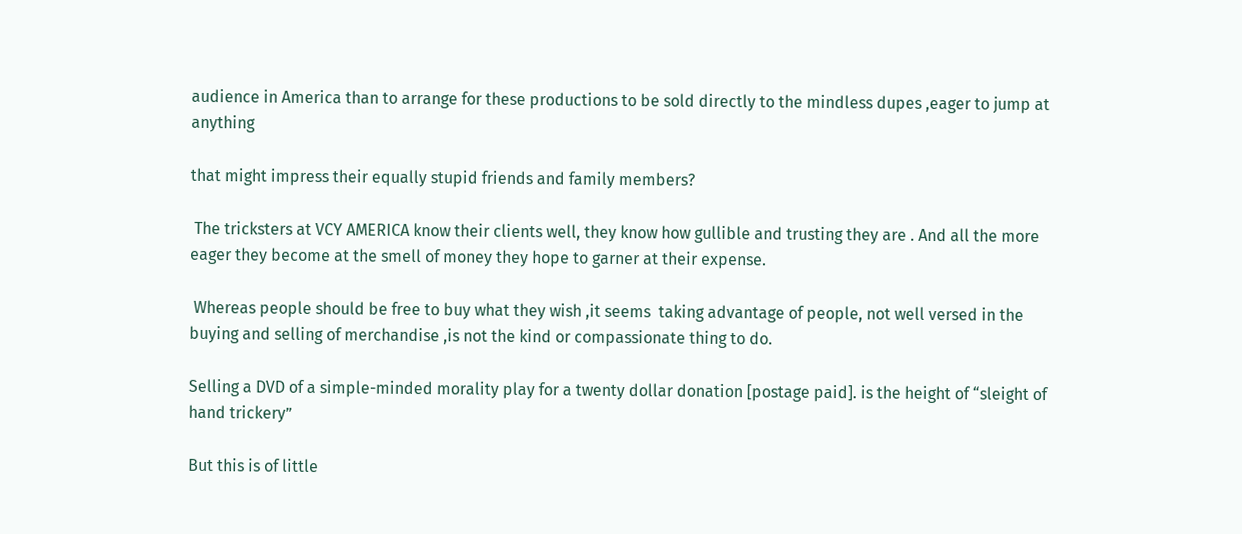audience in America than to arrange for these productions to be sold directly to the mindless dupes ,eager to jump at anything

that might impress their equally stupid friends and family members?

 The tricksters at VCY AMERICA know their clients well, they know how gullible and trusting they are . And all the more eager they become at the smell of money they hope to garner at their expense.

 Whereas people should be free to buy what they wish ,it seems  taking advantage of people, not well versed in the buying and selling of merchandise ,is not the kind or compassionate thing to do.

Selling a DVD of a simple-minded morality play for a twenty dollar donation [postage paid]. is the height of “sleight of hand trickery”

But this is of little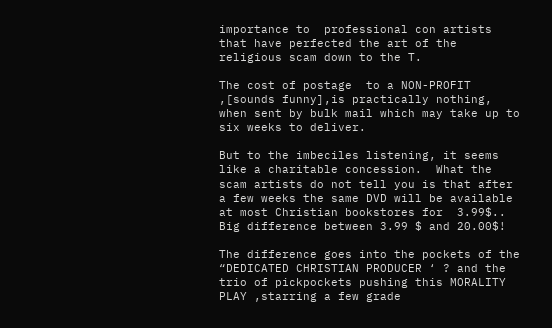importance to  professional con artists that have perfected the art of the religious scam down to the T.

The cost of postage  to a NON-PROFIT  ,[sounds funny],is practically nothing, when sent by bulk mail which may take up to six weeks to deliver.

But to the imbeciles listening, it seems like a charitable concession.  What the scam artists do not tell you is that after a few weeks the same DVD will be available at most Christian bookstores for  3.99$.. Big difference between 3.99 $ and 20.00$!

The difference goes into the pockets of the “DEDICATED CHRISTIAN PRODUCER ‘ ? and the trio of pickpockets pushing this MORALITY PLAY ,starring a few grade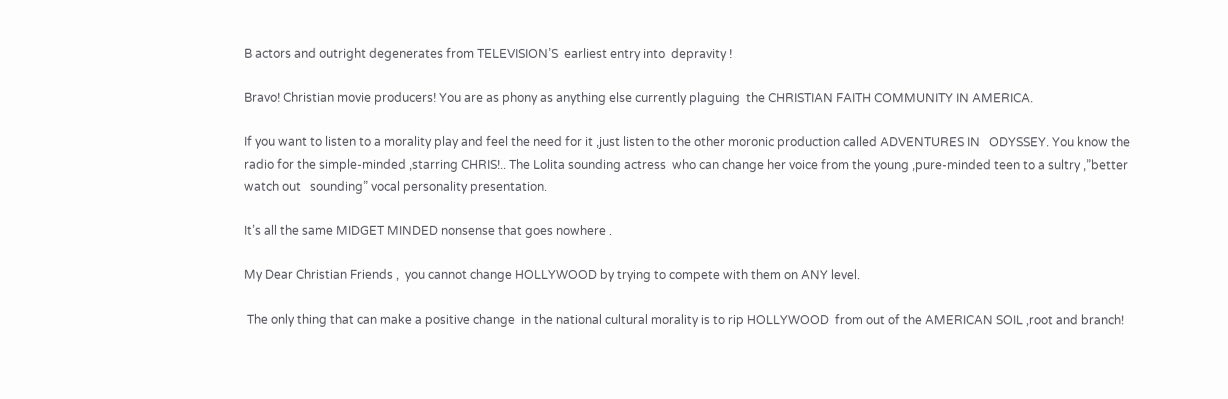B actors and outright degenerates from TELEVISION’S  earliest entry into  depravity !

Bravo! Christian movie producers! You are as phony as anything else currently plaguing  the CHRISTIAN FAITH COMMUNITY IN AMERICA.

If you want to listen to a morality play and feel the need for it ,just listen to the other moronic production called ADVENTURES IN   ODYSSEY. You know the radio for the simple-minded ,starring CHRIS!.. The Lolita sounding actress  who can change her voice from the young ,pure-minded teen to a sultry ,”better watch out   sounding” vocal personality presentation.

It’s all the same MIDGET MINDED nonsense that goes nowhere .

My Dear Christian Friends ,  you cannot change HOLLYWOOD by trying to compete with them on ANY level.

 The only thing that can make a positive change  in the national cultural morality is to rip HOLLYWOOD  from out of the AMERICAN SOIL ,root and branch!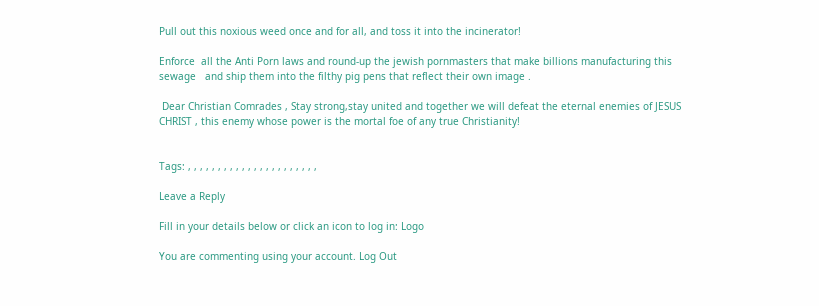Pull out this noxious weed once and for all, and toss it into the incinerator!

Enforce  all the Anti Porn laws and round-up the jewish pornmasters that make billions manufacturing this sewage   and ship them into the filthy pig pens that reflect their own image .

 Dear Christian Comrades , Stay strong,stay united and together we will defeat the eternal enemies of JESUS CHRIST , this enemy whose power is the mortal foe of any true Christianity!


Tags: , , , , , , , , , , , , , , , , , , , , , ,

Leave a Reply

Fill in your details below or click an icon to log in: Logo

You are commenting using your account. Log Out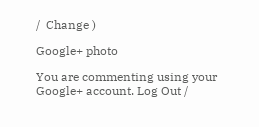/  Change )

Google+ photo

You are commenting using your Google+ account. Log Out /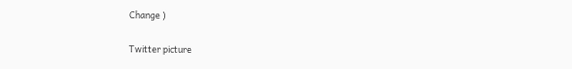Change )

Twitter picture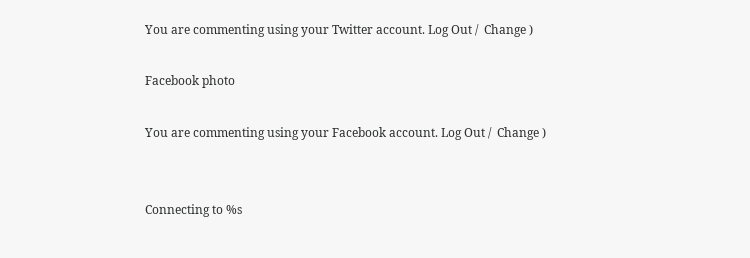You are commenting using your Twitter account. Log Out /  Change )

Facebook photo

You are commenting using your Facebook account. Log Out /  Change )


Connecting to %s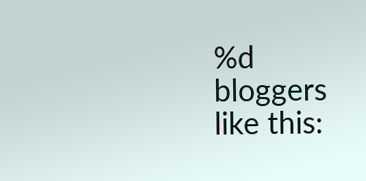%d bloggers like this: